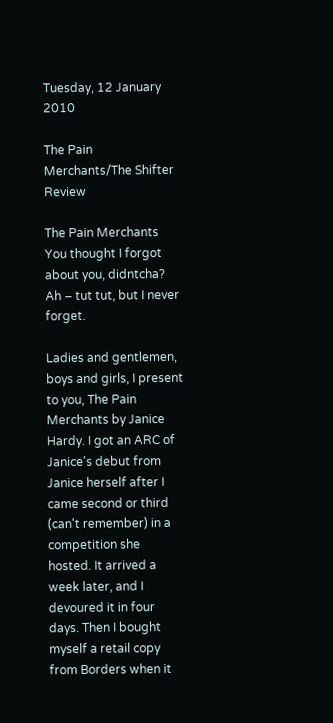Tuesday, 12 January 2010

The Pain Merchants/The Shifter Review

The Pain Merchants You thought I forgot about you, didntcha? Ah – tut tut, but I never forget.

Ladies and gentlemen, boys and girls, I present to you, The Pain Merchants by Janice Hardy. I got an ARC of Janice's debut from Janice herself after I came second or third (can't remember) in a competition she hosted. It arrived a week later, and I devoured it in four days. Then I bought myself a retail copy from Borders when it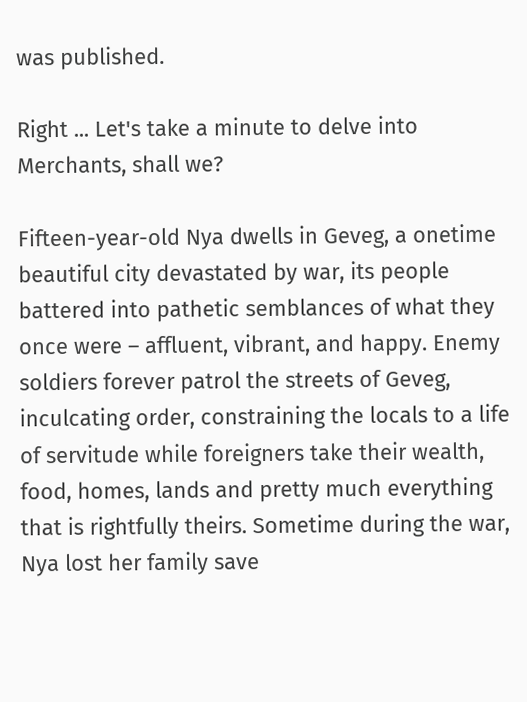was published.

Right ... Let's take a minute to delve into Merchants, shall we?

Fifteen-year-old Nya dwells in Geveg, a onetime beautiful city devastated by war, its people battered into pathetic semblances of what they once were – affluent, vibrant, and happy. Enemy soldiers forever patrol the streets of Geveg, inculcating order, constraining the locals to a life of servitude while foreigners take their wealth, food, homes, lands and pretty much everything that is rightfully theirs. Sometime during the war, Nya lost her family save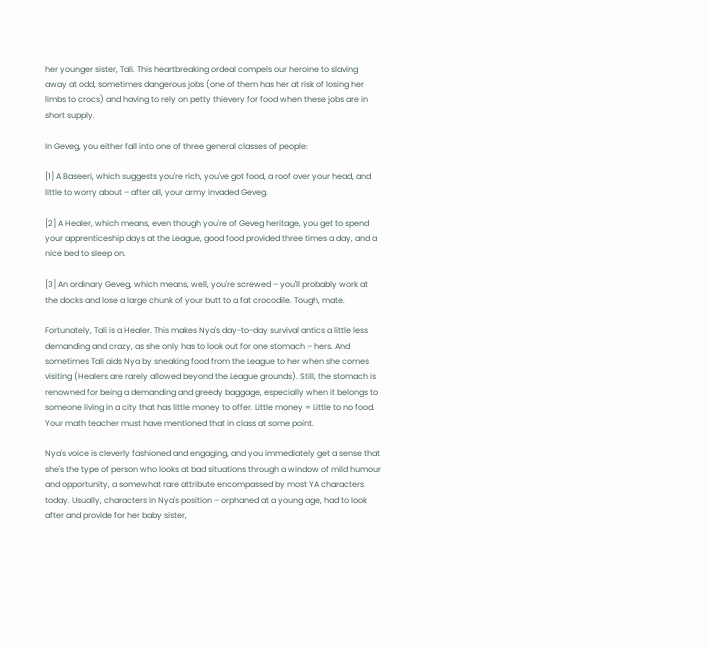her younger sister, Tali. This heartbreaking ordeal compels our heroine to slaving away at odd, sometimes dangerous jobs (one of them has her at risk of losing her limbs to crocs) and having to rely on petty thievery for food when these jobs are in short supply.

In Geveg, you either fall into one of three general classes of people:

[1] A Baseeri, which suggests you're rich, you've got food, a roof over your head, and little to worry about – after all, your army invaded Geveg.

[2] A Healer, which means, even though you're of Geveg heritage, you get to spend your apprenticeship days at the League, good food provided three times a day, and a nice bed to sleep on.

[3] An ordinary Geveg, which means, well, you're screwed – you'll probably work at the docks and lose a large chunk of your butt to a fat crocodile. Tough, mate.

Fortunately, Tali is a Healer. This makes Nya's day-to-day survival antics a little less demanding and crazy, as she only has to look out for one stomach – hers. And sometimes Tali aids Nya by sneaking food from the League to her when she comes visiting (Healers are rarely allowed beyond the League grounds). Still, the stomach is renowned for being a demanding and greedy baggage, especially when it belongs to someone living in a city that has little money to offer. Little money = Little to no food. Your math teacher must have mentioned that in class at some point.

Nya's voice is cleverly fashioned and engaging, and you immediately get a sense that she's the type of person who looks at bad situations through a window of mild humour and opportunity, a somewhat rare attribute encompassed by most YA characters today. Usually, characters in Nya's position – orphaned at a young age, had to look after and provide for her baby sister,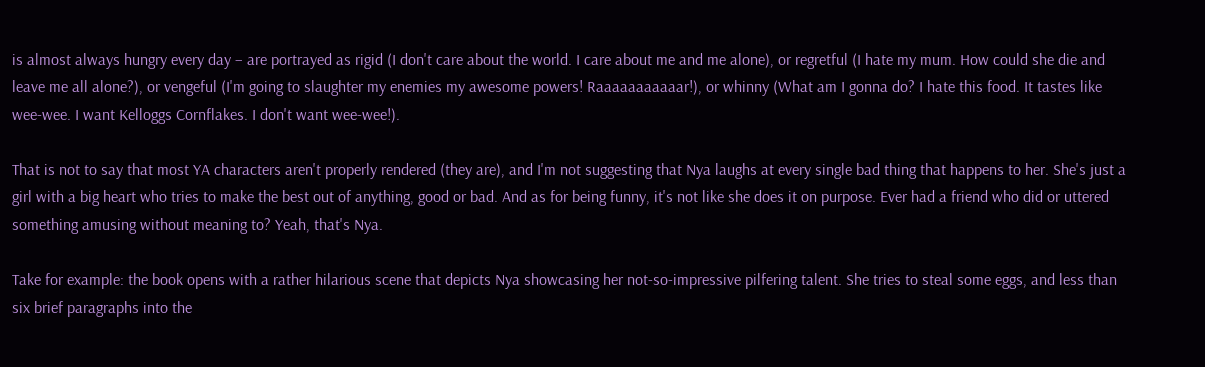is almost always hungry every day – are portrayed as rigid (I don't care about the world. I care about me and me alone), or regretful (I hate my mum. How could she die and leave me all alone?), or vengeful (I'm going to slaughter my enemies my awesome powers! Raaaaaaaaaaar!), or whinny (What am I gonna do? I hate this food. It tastes like wee-wee. I want Kelloggs Cornflakes. I don't want wee-wee!).

That is not to say that most YA characters aren't properly rendered (they are), and I'm not suggesting that Nya laughs at every single bad thing that happens to her. She's just a girl with a big heart who tries to make the best out of anything, good or bad. And as for being funny, it's not like she does it on purpose. Ever had a friend who did or uttered something amusing without meaning to? Yeah, that's Nya.

Take for example: the book opens with a rather hilarious scene that depicts Nya showcasing her not-so-impressive pilfering talent. She tries to steal some eggs, and less than six brief paragraphs into the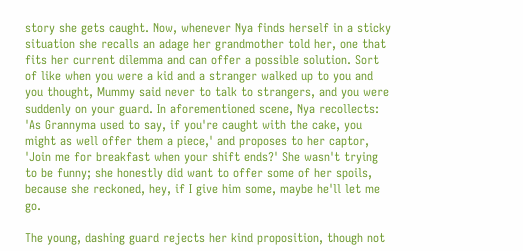story she gets caught. Now, whenever Nya finds herself in a sticky situation she recalls an adage her grandmother told her, one that fits her current dilemma and can offer a possible solution. Sort of like when you were a kid and a stranger walked up to you and you thought, Mummy said never to talk to strangers, and you were suddenly on your guard. In aforementioned scene, Nya recollects: 'As Grannyma used to say, if you're caught with the cake, you might as well offer them a piece,' and proposes to her captor, 'Join me for breakfast when your shift ends?' She wasn't trying to be funny; she honestly did want to offer some of her spoils, because she reckoned, hey, if I give him some, maybe he'll let me go.

The young, dashing guard rejects her kind proposition, though not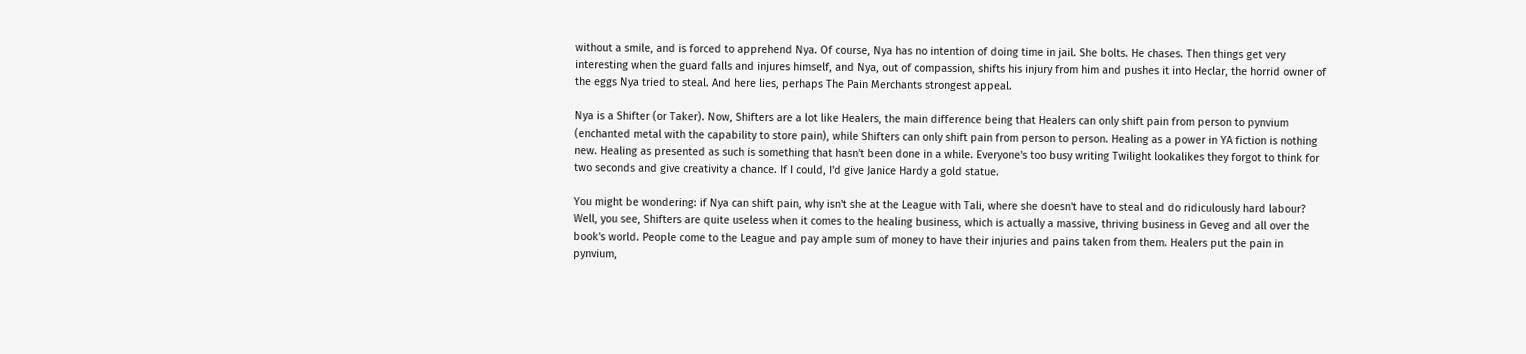without a smile, and is forced to apprehend Nya. Of course, Nya has no intention of doing time in jail. She bolts. He chases. Then things get very interesting when the guard falls and injures himself, and Nya, out of compassion, shifts his injury from him and pushes it into Heclar, the horrid owner of the eggs Nya tried to steal. And here lies, perhaps The Pain Merchants strongest appeal.

Nya is a Shifter (or Taker). Now, Shifters are a lot like Healers, the main difference being that Healers can only shift pain from person to pynvium (enchanted metal with the capability to store pain), while Shifters can only shift pain from person to person. Healing as a power in YA fiction is nothing new. Healing as presented as such is something that hasn't been done in a while. Everyone's too busy writing Twilight lookalikes they forgot to think for two seconds and give creativity a chance. If I could, I'd give Janice Hardy a gold statue.

You might be wondering: if Nya can shift pain, why isn't she at the League with Tali, where she doesn't have to steal and do ridiculously hard labour? Well, you see, Shifters are quite useless when it comes to the healing business, which is actually a massive, thriving business in Geveg and all over the book's world. People come to the League and pay ample sum of money to have their injuries and pains taken from them. Healers put the pain in pynvium,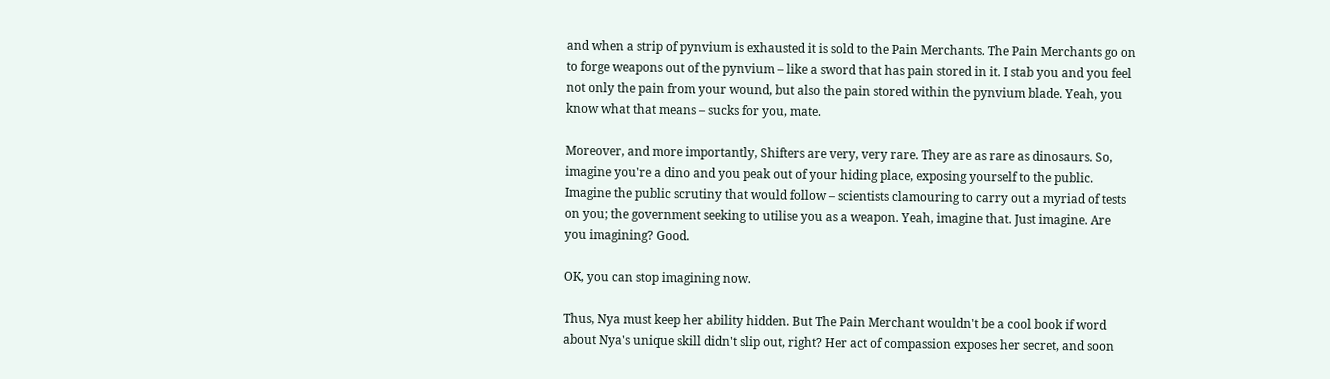and when a strip of pynvium is exhausted it is sold to the Pain Merchants. The Pain Merchants go on to forge weapons out of the pynvium – like a sword that has pain stored in it. I stab you and you feel not only the pain from your wound, but also the pain stored within the pynvium blade. Yeah, you know what that means – sucks for you, mate.

Moreover, and more importantly, Shifters are very, very rare. They are as rare as dinosaurs. So, imagine you're a dino and you peak out of your hiding place, exposing yourself to the public. Imagine the public scrutiny that would follow – scientists clamouring to carry out a myriad of tests on you; the government seeking to utilise you as a weapon. Yeah, imagine that. Just imagine. Are you imagining? Good.

OK, you can stop imagining now.

Thus, Nya must keep her ability hidden. But The Pain Merchant wouldn't be a cool book if word about Nya's unique skill didn't slip out, right? Her act of compassion exposes her secret, and soon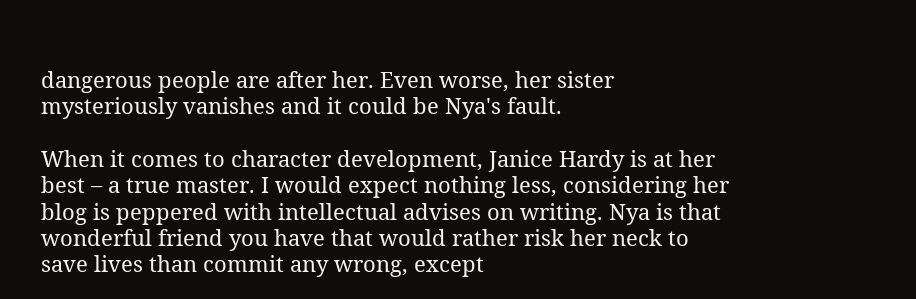dangerous people are after her. Even worse, her sister mysteriously vanishes and it could be Nya's fault.

When it comes to character development, Janice Hardy is at her best – a true master. I would expect nothing less, considering her blog is peppered with intellectual advises on writing. Nya is that wonderful friend you have that would rather risk her neck to save lives than commit any wrong, except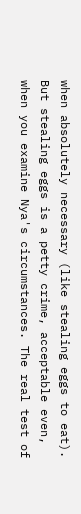when absolutely necessary (like stealing eggs to eat). But stealing eggs is a petty crime, acceptable even, when you examine Nya's circumstances. The real test of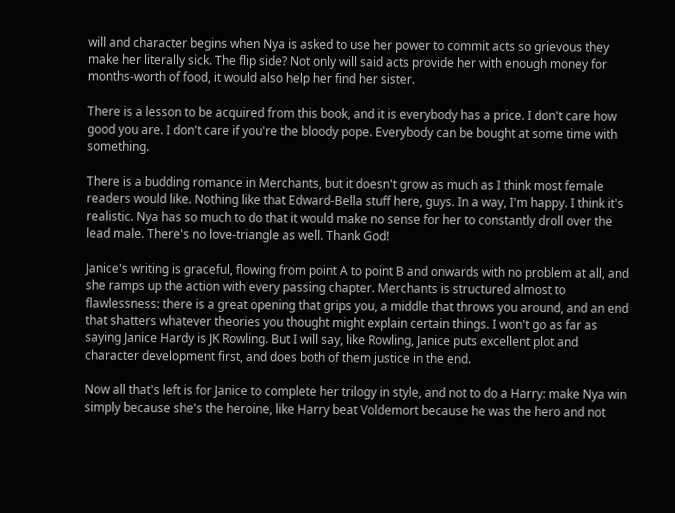will and character begins when Nya is asked to use her power to commit acts so grievous they make her literally sick. The flip side? Not only will said acts provide her with enough money for months-worth of food, it would also help her find her sister.

There is a lesson to be acquired from this book, and it is everybody has a price. I don't care how good you are. I don't care if you're the bloody pope. Everybody can be bought at some time with something.

There is a budding romance in Merchants, but it doesn't grow as much as I think most female readers would like. Nothing like that Edward-Bella stuff here, guys. In a way, I'm happy. I think it's realistic. Nya has so much to do that it would make no sense for her to constantly droll over the lead male. There's no love-triangle as well. Thank God!

Janice's writing is graceful, flowing from point A to point B and onwards with no problem at all, and she ramps up the action with every passing chapter. Merchants is structured almost to flawlessness: there is a great opening that grips you, a middle that throws you around, and an end that shatters whatever theories you thought might explain certain things. I won't go as far as saying Janice Hardy is JK Rowling. But I will say, like Rowling, Janice puts excellent plot and character development first, and does both of them justice in the end.

Now all that's left is for Janice to complete her trilogy in style, and not to do a Harry: make Nya win simply because she's the heroine, like Harry beat Voldemort because he was the hero and not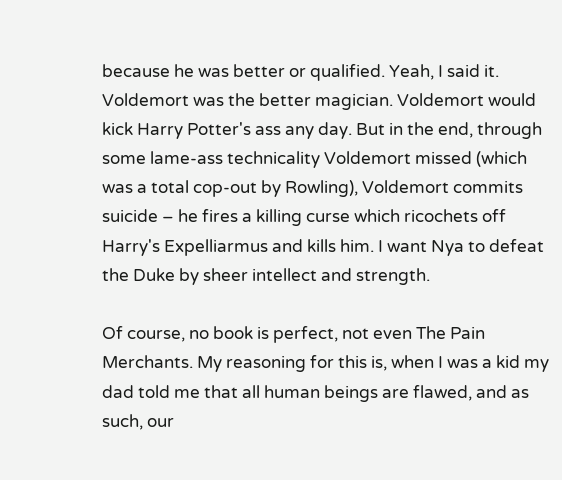because he was better or qualified. Yeah, I said it. Voldemort was the better magician. Voldemort would kick Harry Potter's ass any day. But in the end, through some lame-ass technicality Voldemort missed (which was a total cop-out by Rowling), Voldemort commits suicide – he fires a killing curse which ricochets off Harry's Expelliarmus and kills him. I want Nya to defeat the Duke by sheer intellect and strength.

Of course, no book is perfect, not even The Pain Merchants. My reasoning for this is, when I was a kid my dad told me that all human beings are flawed, and as such, our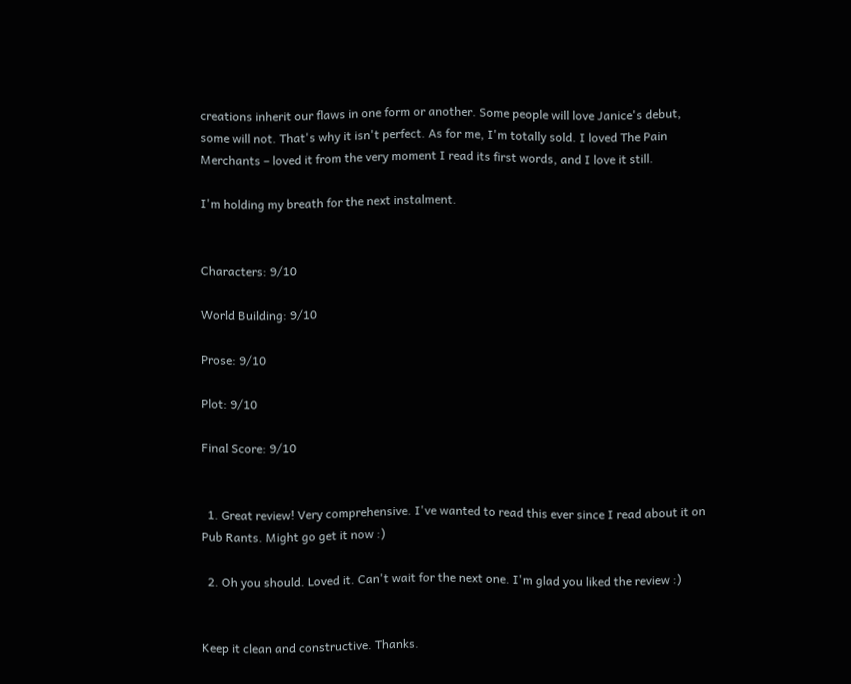creations inherit our flaws in one form or another. Some people will love Janice's debut, some will not. That's why it isn't perfect. As for me, I'm totally sold. I loved The Pain Merchants – loved it from the very moment I read its first words, and I love it still.

I'm holding my breath for the next instalment.


Characters: 9/10

World Building: 9/10

Prose: 9/10

Plot: 9/10

Final Score: 9/10


  1. Great review! Very comprehensive. I've wanted to read this ever since I read about it on Pub Rants. Might go get it now :)

  2. Oh you should. Loved it. Can't wait for the next one. I'm glad you liked the review :)


Keep it clean and constructive. Thanks.